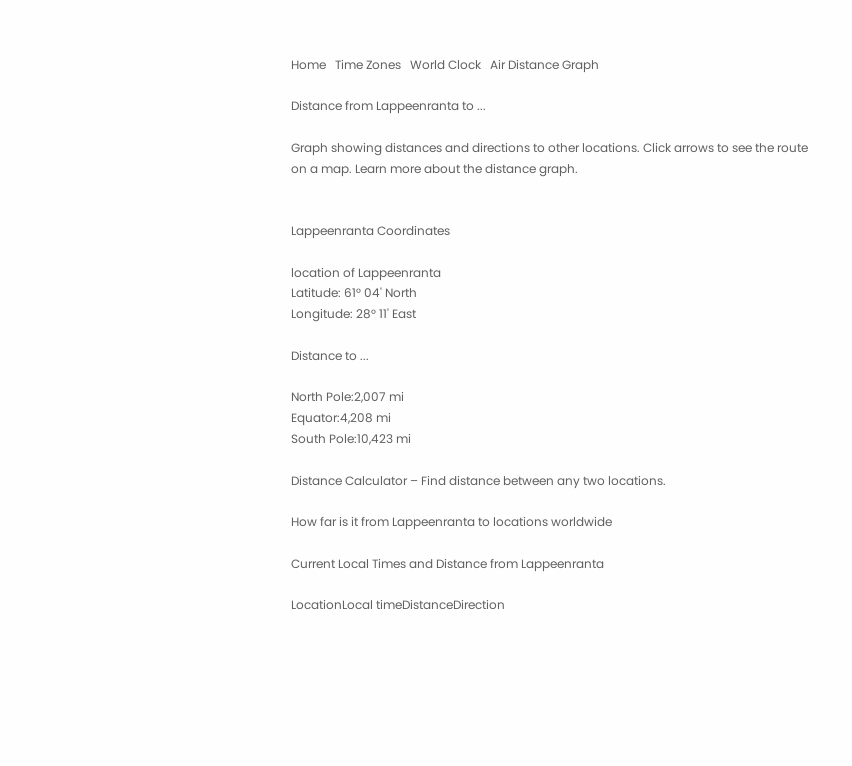Home   Time Zones   World Clock   Air Distance Graph

Distance from Lappeenranta to ...

Graph showing distances and directions to other locations. Click arrows to see the route on a map. Learn more about the distance graph.


Lappeenranta Coordinates

location of Lappeenranta
Latitude: 61° 04' North
Longitude: 28° 11' East

Distance to ...

North Pole:2,007 mi
Equator:4,208 mi
South Pole:10,423 mi

Distance Calculator – Find distance between any two locations.

How far is it from Lappeenranta to locations worldwide

Current Local Times and Distance from Lappeenranta

LocationLocal timeDistanceDirection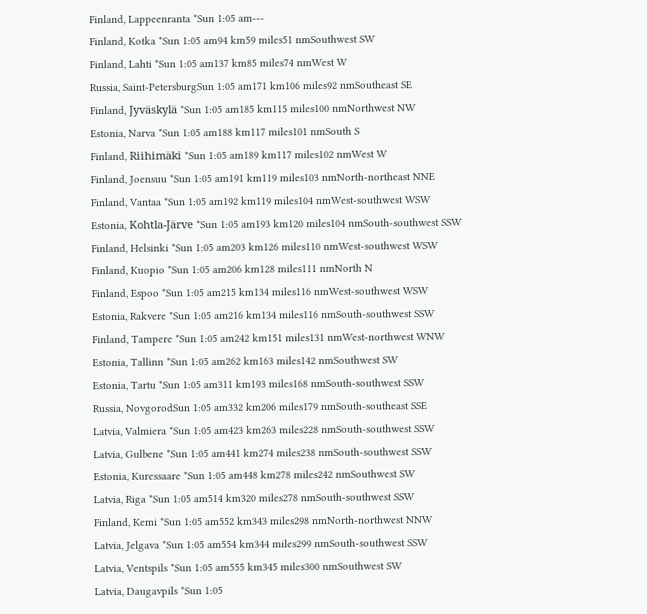Finland, Lappeenranta *Sun 1:05 am---
Finland, Kotka *Sun 1:05 am94 km59 miles51 nmSouthwest SW
Finland, Lahti *Sun 1:05 am137 km85 miles74 nmWest W
Russia, Saint-PetersburgSun 1:05 am171 km106 miles92 nmSoutheast SE
Finland, Jyväskylä *Sun 1:05 am185 km115 miles100 nmNorthwest NW
Estonia, Narva *Sun 1:05 am188 km117 miles101 nmSouth S
Finland, Riihimäki *Sun 1:05 am189 km117 miles102 nmWest W
Finland, Joensuu *Sun 1:05 am191 km119 miles103 nmNorth-northeast NNE
Finland, Vantaa *Sun 1:05 am192 km119 miles104 nmWest-southwest WSW
Estonia, Kohtla-Järve *Sun 1:05 am193 km120 miles104 nmSouth-southwest SSW
Finland, Helsinki *Sun 1:05 am203 km126 miles110 nmWest-southwest WSW
Finland, Kuopio *Sun 1:05 am206 km128 miles111 nmNorth N
Finland, Espoo *Sun 1:05 am215 km134 miles116 nmWest-southwest WSW
Estonia, Rakvere *Sun 1:05 am216 km134 miles116 nmSouth-southwest SSW
Finland, Tampere *Sun 1:05 am242 km151 miles131 nmWest-northwest WNW
Estonia, Tallinn *Sun 1:05 am262 km163 miles142 nmSouthwest SW
Estonia, Tartu *Sun 1:05 am311 km193 miles168 nmSouth-southwest SSW
Russia, NovgorodSun 1:05 am332 km206 miles179 nmSouth-southeast SSE
Latvia, Valmiera *Sun 1:05 am423 km263 miles228 nmSouth-southwest SSW
Latvia, Gulbene *Sun 1:05 am441 km274 miles238 nmSouth-southwest SSW
Estonia, Kuressaare *Sun 1:05 am448 km278 miles242 nmSouthwest SW
Latvia, Riga *Sun 1:05 am514 km320 miles278 nmSouth-southwest SSW
Finland, Kemi *Sun 1:05 am552 km343 miles298 nmNorth-northwest NNW
Latvia, Jelgava *Sun 1:05 am554 km344 miles299 nmSouth-southwest SSW
Latvia, Ventspils *Sun 1:05 am555 km345 miles300 nmSouthwest SW
Latvia, Daugavpils *Sun 1:05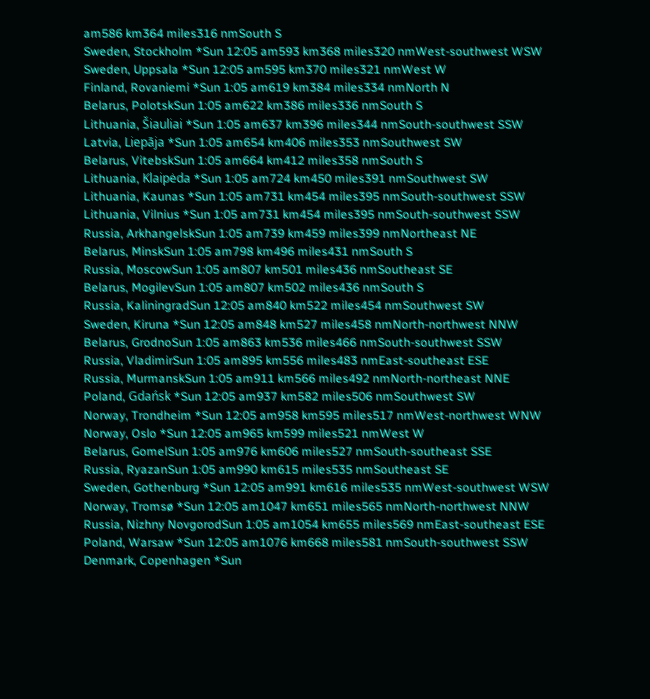am586 km364 miles316 nmSouth S
Sweden, Stockholm *Sun 12:05 am593 km368 miles320 nmWest-southwest WSW
Sweden, Uppsala *Sun 12:05 am595 km370 miles321 nmWest W
Finland, Rovaniemi *Sun 1:05 am619 km384 miles334 nmNorth N
Belarus, PolotskSun 1:05 am622 km386 miles336 nmSouth S
Lithuania, Šiauliai *Sun 1:05 am637 km396 miles344 nmSouth-southwest SSW
Latvia, Liepāja *Sun 1:05 am654 km406 miles353 nmSouthwest SW
Belarus, VitebskSun 1:05 am664 km412 miles358 nmSouth S
Lithuania, Klaipėda *Sun 1:05 am724 km450 miles391 nmSouthwest SW
Lithuania, Kaunas *Sun 1:05 am731 km454 miles395 nmSouth-southwest SSW
Lithuania, Vilnius *Sun 1:05 am731 km454 miles395 nmSouth-southwest SSW
Russia, ArkhangelskSun 1:05 am739 km459 miles399 nmNortheast NE
Belarus, MinskSun 1:05 am798 km496 miles431 nmSouth S
Russia, MoscowSun 1:05 am807 km501 miles436 nmSoutheast SE
Belarus, MogilevSun 1:05 am807 km502 miles436 nmSouth S
Russia, KaliningradSun 12:05 am840 km522 miles454 nmSouthwest SW
Sweden, Kiruna *Sun 12:05 am848 km527 miles458 nmNorth-northwest NNW
Belarus, GrodnoSun 1:05 am863 km536 miles466 nmSouth-southwest SSW
Russia, VladimirSun 1:05 am895 km556 miles483 nmEast-southeast ESE
Russia, MurmanskSun 1:05 am911 km566 miles492 nmNorth-northeast NNE
Poland, Gdańsk *Sun 12:05 am937 km582 miles506 nmSouthwest SW
Norway, Trondheim *Sun 12:05 am958 km595 miles517 nmWest-northwest WNW
Norway, Oslo *Sun 12:05 am965 km599 miles521 nmWest W
Belarus, GomelSun 1:05 am976 km606 miles527 nmSouth-southeast SSE
Russia, RyazanSun 1:05 am990 km615 miles535 nmSoutheast SE
Sweden, Gothenburg *Sun 12:05 am991 km616 miles535 nmWest-southwest WSW
Norway, Tromsø *Sun 12:05 am1047 km651 miles565 nmNorth-northwest NNW
Russia, Nizhny NovgorodSun 1:05 am1054 km655 miles569 nmEast-southeast ESE
Poland, Warsaw *Sun 12:05 am1076 km668 miles581 nmSouth-southwest SSW
Denmark, Copenhagen *Sun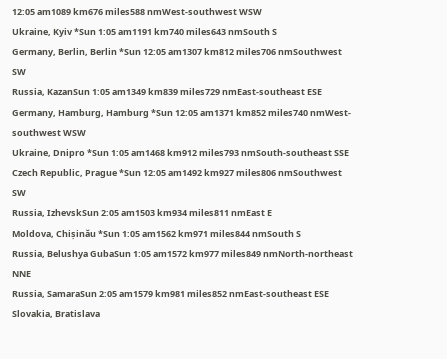12:05 am1089 km676 miles588 nmWest-southwest WSW
Ukraine, Kyiv *Sun 1:05 am1191 km740 miles643 nmSouth S
Germany, Berlin, Berlin *Sun 12:05 am1307 km812 miles706 nmSouthwest SW
Russia, KazanSun 1:05 am1349 km839 miles729 nmEast-southeast ESE
Germany, Hamburg, Hamburg *Sun 12:05 am1371 km852 miles740 nmWest-southwest WSW
Ukraine, Dnipro *Sun 1:05 am1468 km912 miles793 nmSouth-southeast SSE
Czech Republic, Prague *Sun 12:05 am1492 km927 miles806 nmSouthwest SW
Russia, IzhevskSun 2:05 am1503 km934 miles811 nmEast E
Moldova, Chișinău *Sun 1:05 am1562 km971 miles844 nmSouth S
Russia, Belushya GubaSun 1:05 am1572 km977 miles849 nmNorth-northeast NNE
Russia, SamaraSun 2:05 am1579 km981 miles852 nmEast-southeast ESE
Slovakia, Bratislava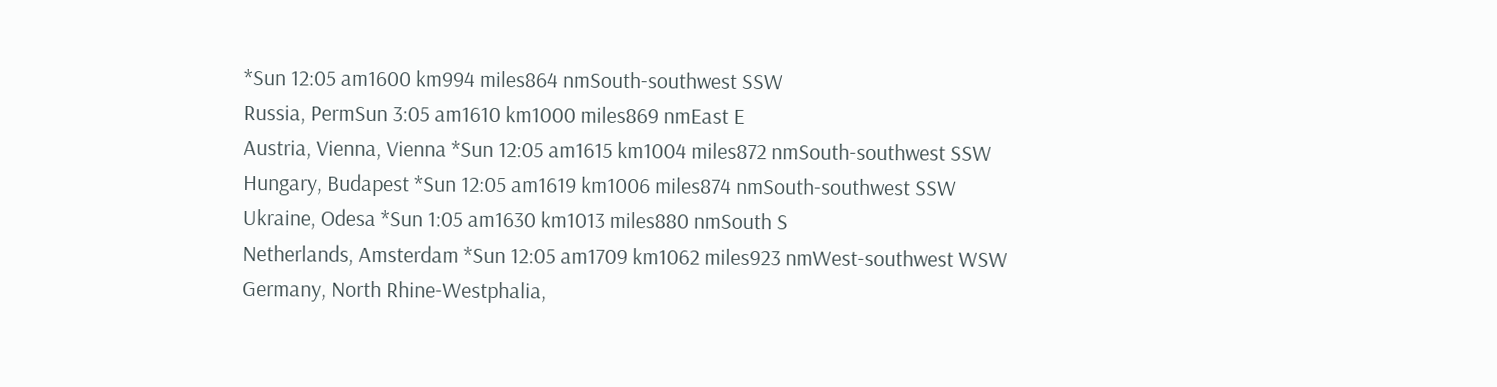*Sun 12:05 am1600 km994 miles864 nmSouth-southwest SSW
Russia, PermSun 3:05 am1610 km1000 miles869 nmEast E
Austria, Vienna, Vienna *Sun 12:05 am1615 km1004 miles872 nmSouth-southwest SSW
Hungary, Budapest *Sun 12:05 am1619 km1006 miles874 nmSouth-southwest SSW
Ukraine, Odesa *Sun 1:05 am1630 km1013 miles880 nmSouth S
Netherlands, Amsterdam *Sun 12:05 am1709 km1062 miles923 nmWest-southwest WSW
Germany, North Rhine-Westphalia,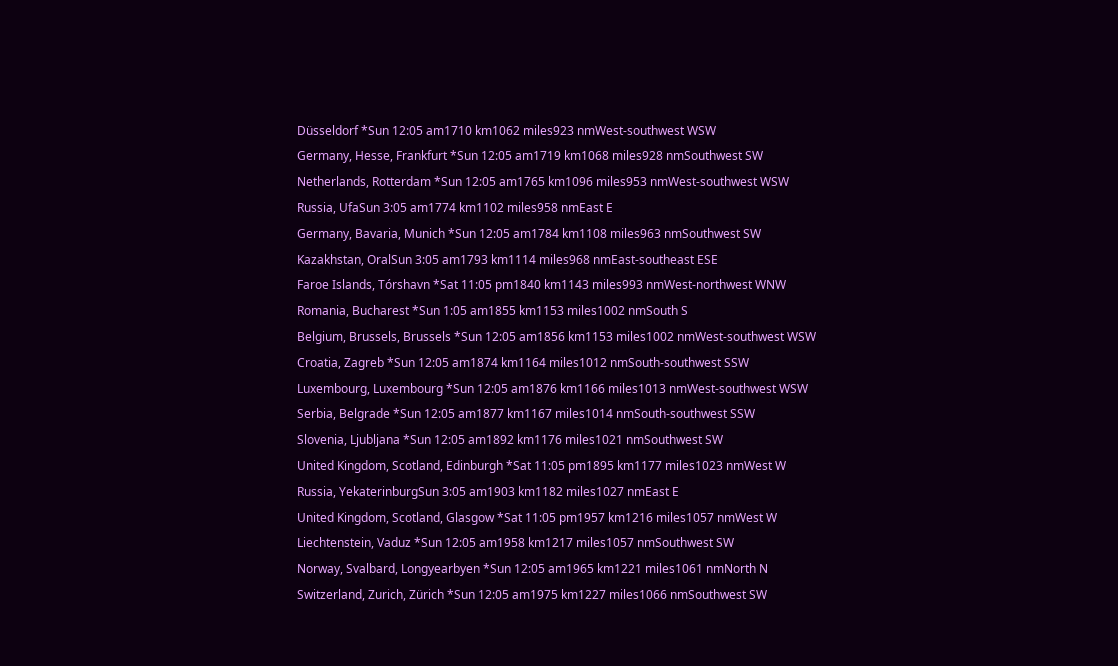Düsseldorf *Sun 12:05 am1710 km1062 miles923 nmWest-southwest WSW
Germany, Hesse, Frankfurt *Sun 12:05 am1719 km1068 miles928 nmSouthwest SW
Netherlands, Rotterdam *Sun 12:05 am1765 km1096 miles953 nmWest-southwest WSW
Russia, UfaSun 3:05 am1774 km1102 miles958 nmEast E
Germany, Bavaria, Munich *Sun 12:05 am1784 km1108 miles963 nmSouthwest SW
Kazakhstan, OralSun 3:05 am1793 km1114 miles968 nmEast-southeast ESE
Faroe Islands, Tórshavn *Sat 11:05 pm1840 km1143 miles993 nmWest-northwest WNW
Romania, Bucharest *Sun 1:05 am1855 km1153 miles1002 nmSouth S
Belgium, Brussels, Brussels *Sun 12:05 am1856 km1153 miles1002 nmWest-southwest WSW
Croatia, Zagreb *Sun 12:05 am1874 km1164 miles1012 nmSouth-southwest SSW
Luxembourg, Luxembourg *Sun 12:05 am1876 km1166 miles1013 nmWest-southwest WSW
Serbia, Belgrade *Sun 12:05 am1877 km1167 miles1014 nmSouth-southwest SSW
Slovenia, Ljubljana *Sun 12:05 am1892 km1176 miles1021 nmSouthwest SW
United Kingdom, Scotland, Edinburgh *Sat 11:05 pm1895 km1177 miles1023 nmWest W
Russia, YekaterinburgSun 3:05 am1903 km1182 miles1027 nmEast E
United Kingdom, Scotland, Glasgow *Sat 11:05 pm1957 km1216 miles1057 nmWest W
Liechtenstein, Vaduz *Sun 12:05 am1958 km1217 miles1057 nmSouthwest SW
Norway, Svalbard, Longyearbyen *Sun 12:05 am1965 km1221 miles1061 nmNorth N
Switzerland, Zurich, Zürich *Sun 12:05 am1975 km1227 miles1066 nmSouthwest SW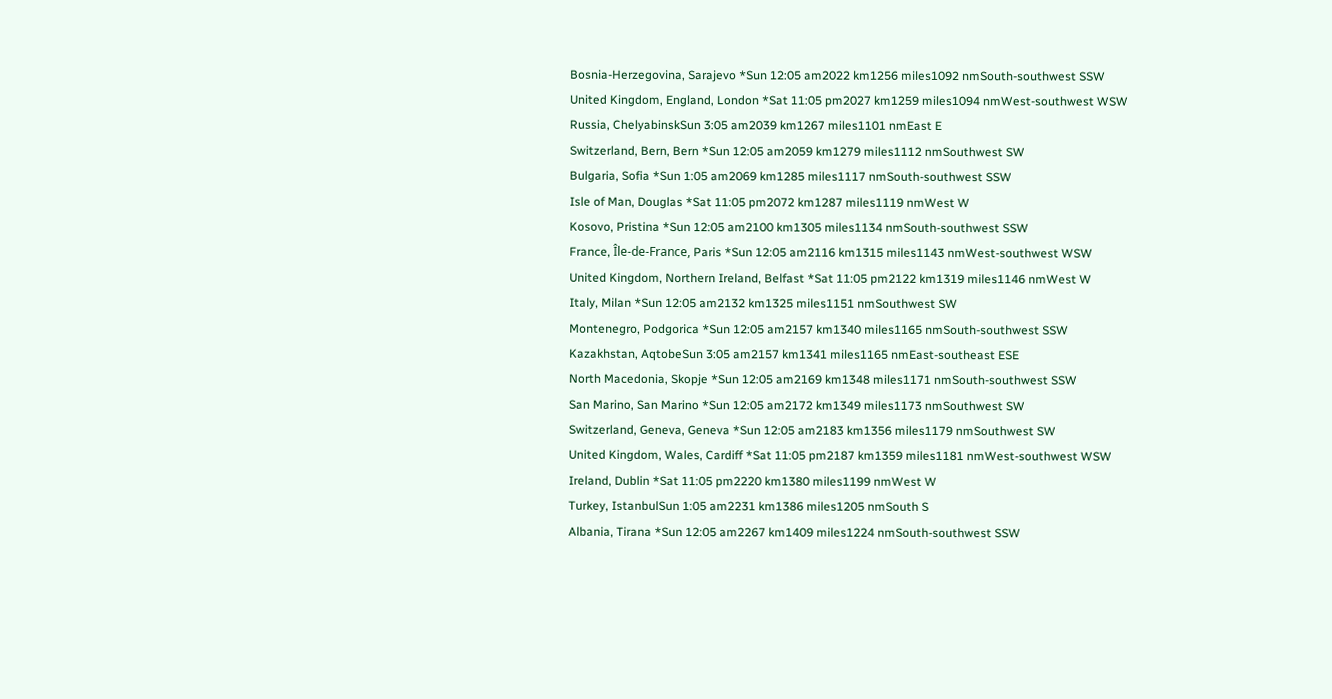Bosnia-Herzegovina, Sarajevo *Sun 12:05 am2022 km1256 miles1092 nmSouth-southwest SSW
United Kingdom, England, London *Sat 11:05 pm2027 km1259 miles1094 nmWest-southwest WSW
Russia, ChelyabinskSun 3:05 am2039 km1267 miles1101 nmEast E
Switzerland, Bern, Bern *Sun 12:05 am2059 km1279 miles1112 nmSouthwest SW
Bulgaria, Sofia *Sun 1:05 am2069 km1285 miles1117 nmSouth-southwest SSW
Isle of Man, Douglas *Sat 11:05 pm2072 km1287 miles1119 nmWest W
Kosovo, Pristina *Sun 12:05 am2100 km1305 miles1134 nmSouth-southwest SSW
France, Île-de-France, Paris *Sun 12:05 am2116 km1315 miles1143 nmWest-southwest WSW
United Kingdom, Northern Ireland, Belfast *Sat 11:05 pm2122 km1319 miles1146 nmWest W
Italy, Milan *Sun 12:05 am2132 km1325 miles1151 nmSouthwest SW
Montenegro, Podgorica *Sun 12:05 am2157 km1340 miles1165 nmSouth-southwest SSW
Kazakhstan, AqtobeSun 3:05 am2157 km1341 miles1165 nmEast-southeast ESE
North Macedonia, Skopje *Sun 12:05 am2169 km1348 miles1171 nmSouth-southwest SSW
San Marino, San Marino *Sun 12:05 am2172 km1349 miles1173 nmSouthwest SW
Switzerland, Geneva, Geneva *Sun 12:05 am2183 km1356 miles1179 nmSouthwest SW
United Kingdom, Wales, Cardiff *Sat 11:05 pm2187 km1359 miles1181 nmWest-southwest WSW
Ireland, Dublin *Sat 11:05 pm2220 km1380 miles1199 nmWest W
Turkey, IstanbulSun 1:05 am2231 km1386 miles1205 nmSouth S
Albania, Tirana *Sun 12:05 am2267 km1409 miles1224 nmSouth-southwest SSW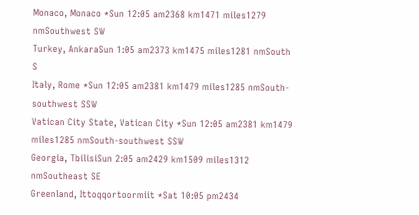Monaco, Monaco *Sun 12:05 am2368 km1471 miles1279 nmSouthwest SW
Turkey, AnkaraSun 1:05 am2373 km1475 miles1281 nmSouth S
Italy, Rome *Sun 12:05 am2381 km1479 miles1285 nmSouth-southwest SSW
Vatican City State, Vatican City *Sun 12:05 am2381 km1479 miles1285 nmSouth-southwest SSW
Georgia, TbilisiSun 2:05 am2429 km1509 miles1312 nmSoutheast SE
Greenland, Ittoqqortoormiit *Sat 10:05 pm2434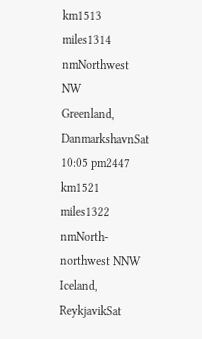km1513 miles1314 nmNorthwest NW
Greenland, DanmarkshavnSat 10:05 pm2447 km1521 miles1322 nmNorth-northwest NNW
Iceland, ReykjavikSat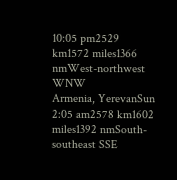10:05 pm2529 km1572 miles1366 nmWest-northwest WNW
Armenia, YerevanSun 2:05 am2578 km1602 miles1392 nmSouth-southeast SSE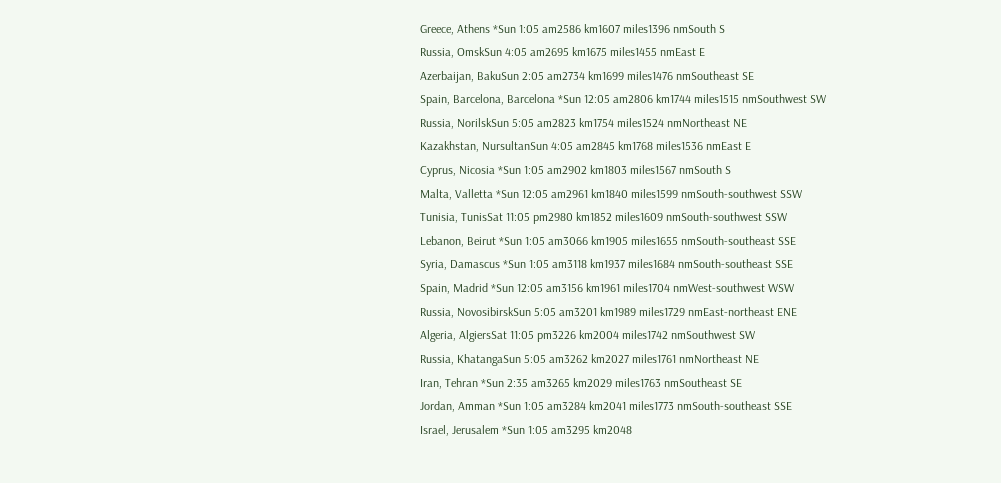Greece, Athens *Sun 1:05 am2586 km1607 miles1396 nmSouth S
Russia, OmskSun 4:05 am2695 km1675 miles1455 nmEast E
Azerbaijan, BakuSun 2:05 am2734 km1699 miles1476 nmSoutheast SE
Spain, Barcelona, Barcelona *Sun 12:05 am2806 km1744 miles1515 nmSouthwest SW
Russia, NorilskSun 5:05 am2823 km1754 miles1524 nmNortheast NE
Kazakhstan, NursultanSun 4:05 am2845 km1768 miles1536 nmEast E
Cyprus, Nicosia *Sun 1:05 am2902 km1803 miles1567 nmSouth S
Malta, Valletta *Sun 12:05 am2961 km1840 miles1599 nmSouth-southwest SSW
Tunisia, TunisSat 11:05 pm2980 km1852 miles1609 nmSouth-southwest SSW
Lebanon, Beirut *Sun 1:05 am3066 km1905 miles1655 nmSouth-southeast SSE
Syria, Damascus *Sun 1:05 am3118 km1937 miles1684 nmSouth-southeast SSE
Spain, Madrid *Sun 12:05 am3156 km1961 miles1704 nmWest-southwest WSW
Russia, NovosibirskSun 5:05 am3201 km1989 miles1729 nmEast-northeast ENE
Algeria, AlgiersSat 11:05 pm3226 km2004 miles1742 nmSouthwest SW
Russia, KhatangaSun 5:05 am3262 km2027 miles1761 nmNortheast NE
Iran, Tehran *Sun 2:35 am3265 km2029 miles1763 nmSoutheast SE
Jordan, Amman *Sun 1:05 am3284 km2041 miles1773 nmSouth-southeast SSE
Israel, Jerusalem *Sun 1:05 am3295 km2048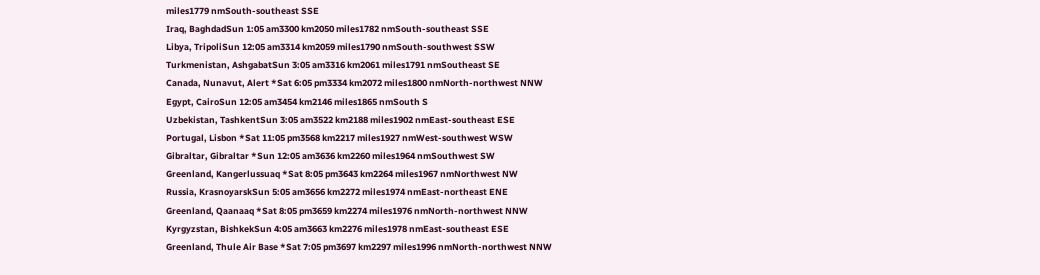miles1779 nmSouth-southeast SSE
Iraq, BaghdadSun 1:05 am3300 km2050 miles1782 nmSouth-southeast SSE
Libya, TripoliSun 12:05 am3314 km2059 miles1790 nmSouth-southwest SSW
Turkmenistan, AshgabatSun 3:05 am3316 km2061 miles1791 nmSoutheast SE
Canada, Nunavut, Alert *Sat 6:05 pm3334 km2072 miles1800 nmNorth-northwest NNW
Egypt, CairoSun 12:05 am3454 km2146 miles1865 nmSouth S
Uzbekistan, TashkentSun 3:05 am3522 km2188 miles1902 nmEast-southeast ESE
Portugal, Lisbon *Sat 11:05 pm3568 km2217 miles1927 nmWest-southwest WSW
Gibraltar, Gibraltar *Sun 12:05 am3636 km2260 miles1964 nmSouthwest SW
Greenland, Kangerlussuaq *Sat 8:05 pm3643 km2264 miles1967 nmNorthwest NW
Russia, KrasnoyarskSun 5:05 am3656 km2272 miles1974 nmEast-northeast ENE
Greenland, Qaanaaq *Sat 8:05 pm3659 km2274 miles1976 nmNorth-northwest NNW
Kyrgyzstan, BishkekSun 4:05 am3663 km2276 miles1978 nmEast-southeast ESE
Greenland, Thule Air Base *Sat 7:05 pm3697 km2297 miles1996 nmNorth-northwest NNW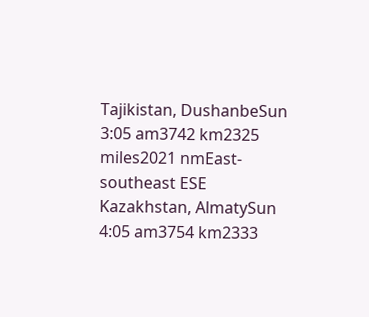Tajikistan, DushanbeSun 3:05 am3742 km2325 miles2021 nmEast-southeast ESE
Kazakhstan, AlmatySun 4:05 am3754 km2333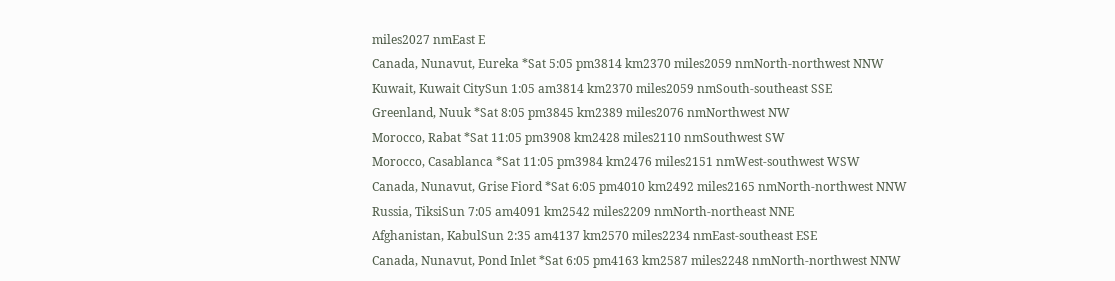miles2027 nmEast E
Canada, Nunavut, Eureka *Sat 5:05 pm3814 km2370 miles2059 nmNorth-northwest NNW
Kuwait, Kuwait CitySun 1:05 am3814 km2370 miles2059 nmSouth-southeast SSE
Greenland, Nuuk *Sat 8:05 pm3845 km2389 miles2076 nmNorthwest NW
Morocco, Rabat *Sat 11:05 pm3908 km2428 miles2110 nmSouthwest SW
Morocco, Casablanca *Sat 11:05 pm3984 km2476 miles2151 nmWest-southwest WSW
Canada, Nunavut, Grise Fiord *Sat 6:05 pm4010 km2492 miles2165 nmNorth-northwest NNW
Russia, TiksiSun 7:05 am4091 km2542 miles2209 nmNorth-northeast NNE
Afghanistan, KabulSun 2:35 am4137 km2570 miles2234 nmEast-southeast ESE
Canada, Nunavut, Pond Inlet *Sat 6:05 pm4163 km2587 miles2248 nmNorth-northwest NNW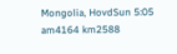Mongolia, HovdSun 5:05 am4164 km2588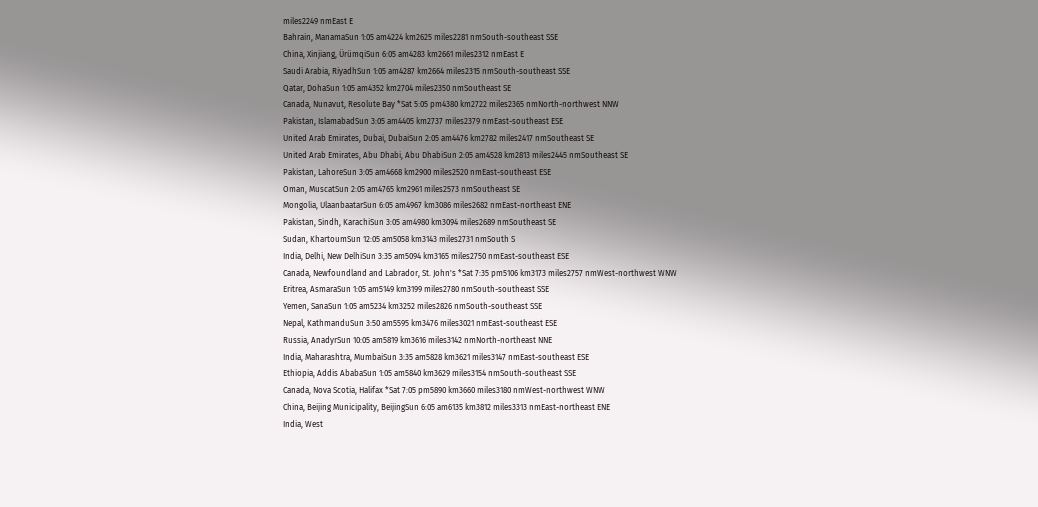miles2249 nmEast E
Bahrain, ManamaSun 1:05 am4224 km2625 miles2281 nmSouth-southeast SSE
China, Xinjiang, ÜrümqiSun 6:05 am4283 km2661 miles2312 nmEast E
Saudi Arabia, RiyadhSun 1:05 am4287 km2664 miles2315 nmSouth-southeast SSE
Qatar, DohaSun 1:05 am4352 km2704 miles2350 nmSoutheast SE
Canada, Nunavut, Resolute Bay *Sat 5:05 pm4380 km2722 miles2365 nmNorth-northwest NNW
Pakistan, IslamabadSun 3:05 am4405 km2737 miles2379 nmEast-southeast ESE
United Arab Emirates, Dubai, DubaiSun 2:05 am4476 km2782 miles2417 nmSoutheast SE
United Arab Emirates, Abu Dhabi, Abu DhabiSun 2:05 am4528 km2813 miles2445 nmSoutheast SE
Pakistan, LahoreSun 3:05 am4668 km2900 miles2520 nmEast-southeast ESE
Oman, MuscatSun 2:05 am4765 km2961 miles2573 nmSoutheast SE
Mongolia, UlaanbaatarSun 6:05 am4967 km3086 miles2682 nmEast-northeast ENE
Pakistan, Sindh, KarachiSun 3:05 am4980 km3094 miles2689 nmSoutheast SE
Sudan, KhartoumSun 12:05 am5058 km3143 miles2731 nmSouth S
India, Delhi, New DelhiSun 3:35 am5094 km3165 miles2750 nmEast-southeast ESE
Canada, Newfoundland and Labrador, St. John's *Sat 7:35 pm5106 km3173 miles2757 nmWest-northwest WNW
Eritrea, AsmaraSun 1:05 am5149 km3199 miles2780 nmSouth-southeast SSE
Yemen, SanaSun 1:05 am5234 km3252 miles2826 nmSouth-southeast SSE
Nepal, KathmanduSun 3:50 am5595 km3476 miles3021 nmEast-southeast ESE
Russia, AnadyrSun 10:05 am5819 km3616 miles3142 nmNorth-northeast NNE
India, Maharashtra, MumbaiSun 3:35 am5828 km3621 miles3147 nmEast-southeast ESE
Ethiopia, Addis AbabaSun 1:05 am5840 km3629 miles3154 nmSouth-southeast SSE
Canada, Nova Scotia, Halifax *Sat 7:05 pm5890 km3660 miles3180 nmWest-northwest WNW
China, Beijing Municipality, BeijingSun 6:05 am6135 km3812 miles3313 nmEast-northeast ENE
India, West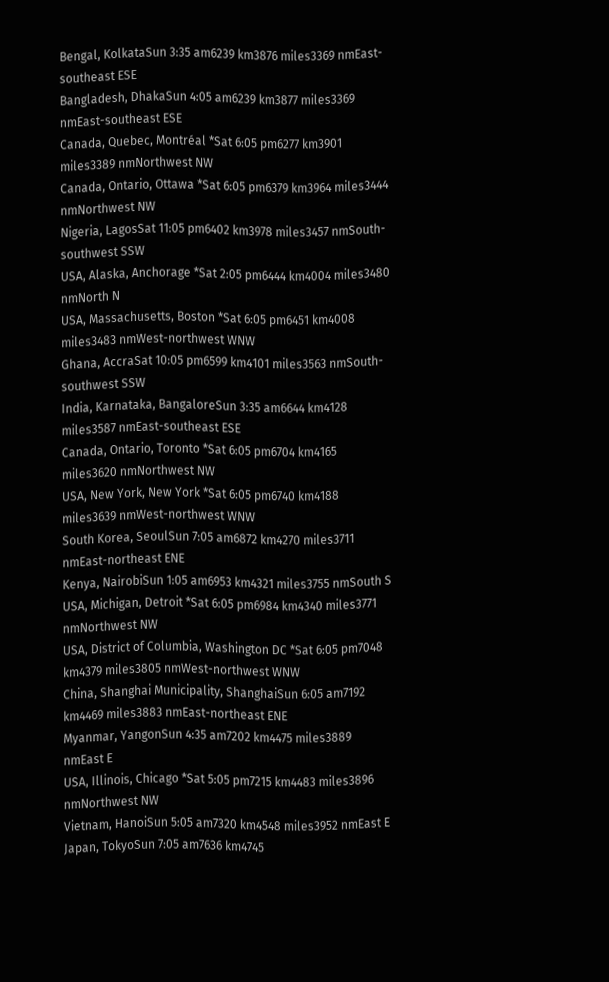Bengal, KolkataSun 3:35 am6239 km3876 miles3369 nmEast-southeast ESE
Bangladesh, DhakaSun 4:05 am6239 km3877 miles3369 nmEast-southeast ESE
Canada, Quebec, Montréal *Sat 6:05 pm6277 km3901 miles3389 nmNorthwest NW
Canada, Ontario, Ottawa *Sat 6:05 pm6379 km3964 miles3444 nmNorthwest NW
Nigeria, LagosSat 11:05 pm6402 km3978 miles3457 nmSouth-southwest SSW
USA, Alaska, Anchorage *Sat 2:05 pm6444 km4004 miles3480 nmNorth N
USA, Massachusetts, Boston *Sat 6:05 pm6451 km4008 miles3483 nmWest-northwest WNW
Ghana, AccraSat 10:05 pm6599 km4101 miles3563 nmSouth-southwest SSW
India, Karnataka, BangaloreSun 3:35 am6644 km4128 miles3587 nmEast-southeast ESE
Canada, Ontario, Toronto *Sat 6:05 pm6704 km4165 miles3620 nmNorthwest NW
USA, New York, New York *Sat 6:05 pm6740 km4188 miles3639 nmWest-northwest WNW
South Korea, SeoulSun 7:05 am6872 km4270 miles3711 nmEast-northeast ENE
Kenya, NairobiSun 1:05 am6953 km4321 miles3755 nmSouth S
USA, Michigan, Detroit *Sat 6:05 pm6984 km4340 miles3771 nmNorthwest NW
USA, District of Columbia, Washington DC *Sat 6:05 pm7048 km4379 miles3805 nmWest-northwest WNW
China, Shanghai Municipality, ShanghaiSun 6:05 am7192 km4469 miles3883 nmEast-northeast ENE
Myanmar, YangonSun 4:35 am7202 km4475 miles3889 nmEast E
USA, Illinois, Chicago *Sat 5:05 pm7215 km4483 miles3896 nmNorthwest NW
Vietnam, HanoiSun 5:05 am7320 km4548 miles3952 nmEast E
Japan, TokyoSun 7:05 am7636 km4745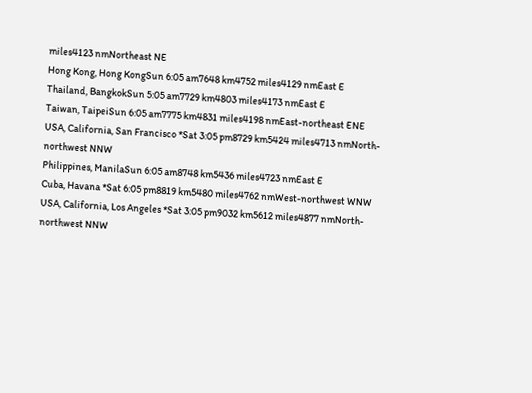miles4123 nmNortheast NE
Hong Kong, Hong KongSun 6:05 am7648 km4752 miles4129 nmEast E
Thailand, BangkokSun 5:05 am7729 km4803 miles4173 nmEast E
Taiwan, TaipeiSun 6:05 am7775 km4831 miles4198 nmEast-northeast ENE
USA, California, San Francisco *Sat 3:05 pm8729 km5424 miles4713 nmNorth-northwest NNW
Philippines, ManilaSun 6:05 am8748 km5436 miles4723 nmEast E
Cuba, Havana *Sat 6:05 pm8819 km5480 miles4762 nmWest-northwest WNW
USA, California, Los Angeles *Sat 3:05 pm9032 km5612 miles4877 nmNorth-northwest NNW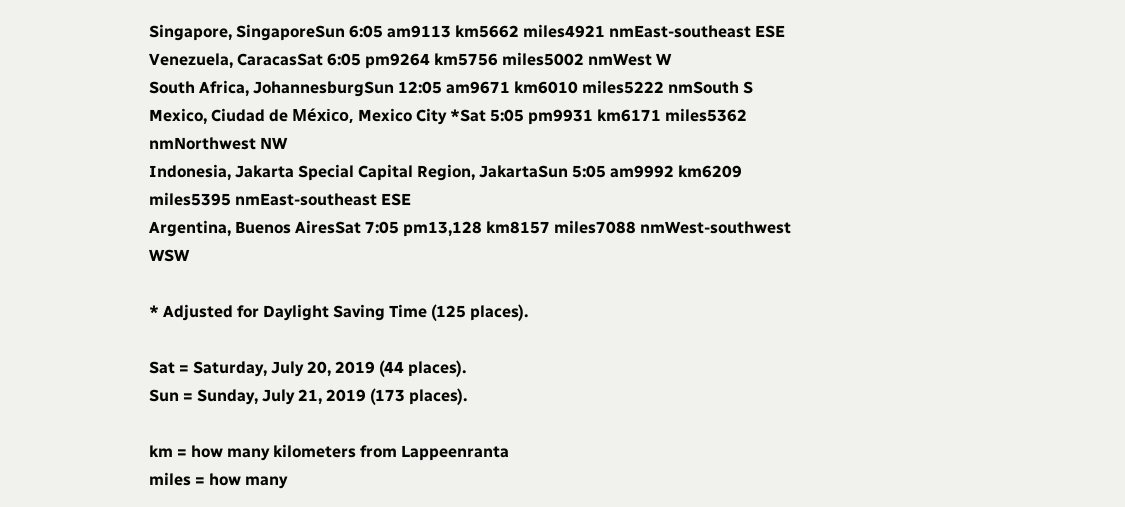Singapore, SingaporeSun 6:05 am9113 km5662 miles4921 nmEast-southeast ESE
Venezuela, CaracasSat 6:05 pm9264 km5756 miles5002 nmWest W
South Africa, JohannesburgSun 12:05 am9671 km6010 miles5222 nmSouth S
Mexico, Ciudad de México, Mexico City *Sat 5:05 pm9931 km6171 miles5362 nmNorthwest NW
Indonesia, Jakarta Special Capital Region, JakartaSun 5:05 am9992 km6209 miles5395 nmEast-southeast ESE
Argentina, Buenos AiresSat 7:05 pm13,128 km8157 miles7088 nmWest-southwest WSW

* Adjusted for Daylight Saving Time (125 places).

Sat = Saturday, July 20, 2019 (44 places).
Sun = Sunday, July 21, 2019 (173 places).

km = how many kilometers from Lappeenranta
miles = how many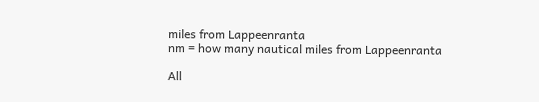miles from Lappeenranta
nm = how many nautical miles from Lappeenranta

All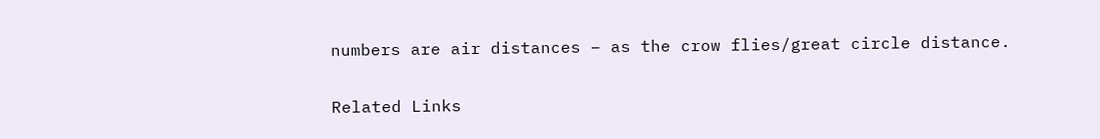numbers are air distances – as the crow flies/great circle distance.

Related Links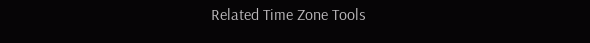Related Time Zone Tools